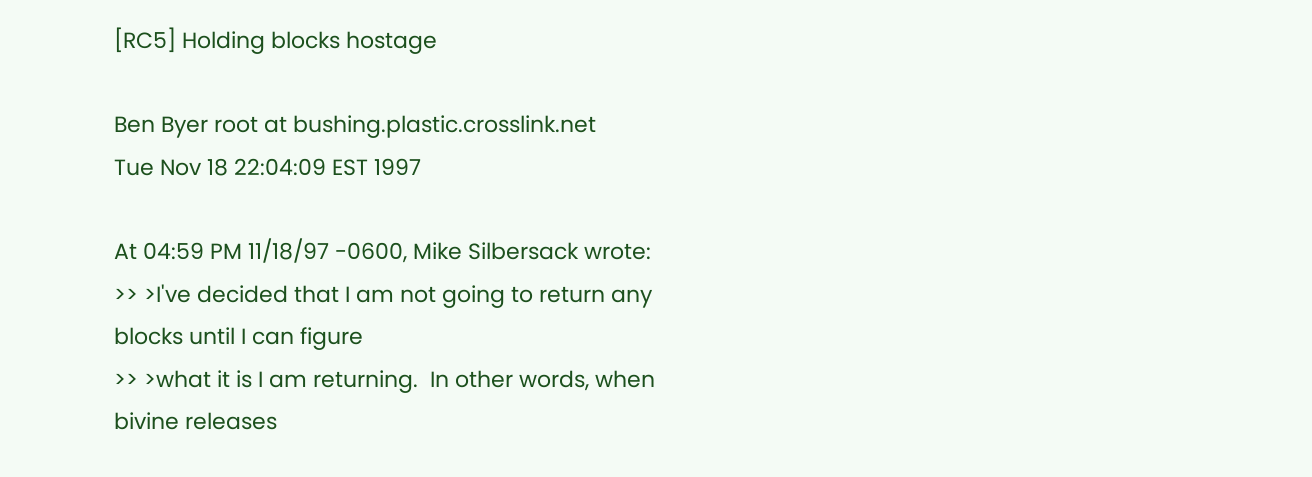[RC5] Holding blocks hostage

Ben Byer root at bushing.plastic.crosslink.net
Tue Nov 18 22:04:09 EST 1997

At 04:59 PM 11/18/97 -0600, Mike Silbersack wrote:
>> >I've decided that I am not going to return any blocks until I can figure
>> >what it is I am returning.  In other words, when bivine releases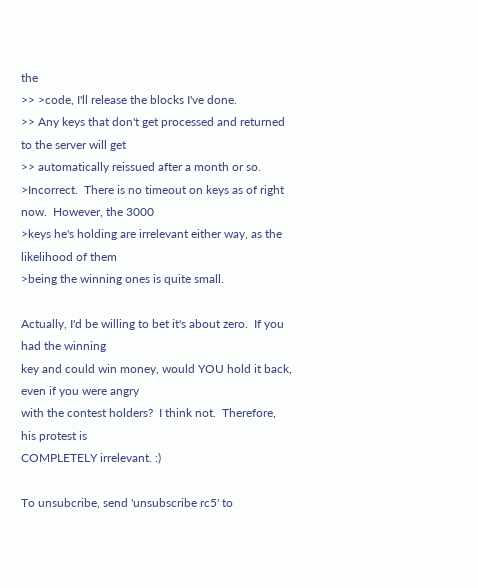the
>> >code, I'll release the blocks I've done.
>> Any keys that don't get processed and returned to the server will get
>> automatically reissued after a month or so.
>Incorrect.  There is no timeout on keys as of right now.  However, the 3000
>keys he's holding are irrelevant either way, as the likelihood of them
>being the winning ones is quite small.

Actually, I'd be willing to bet it's about zero.  If you had the winning
key and could win money, would YOU hold it back, even if you were angry
with the contest holders?  I think not.  Therefore, his protest is
COMPLETELY irrelevant. :)

To unsubcribe, send 'unsubscribe rc5' to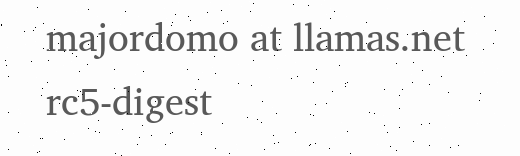majordomo at llamas.net
rc5-digest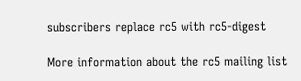subscribers replace rc5 with rc5-digest

More information about the rc5 mailing list